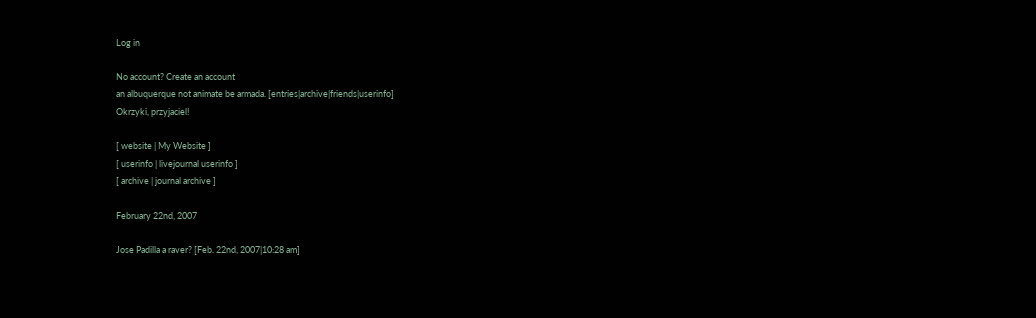Log in

No account? Create an account
an albuquerque not animate be armada. [entries|archive|friends|userinfo]
Okrzyki, przyjaciel!

[ website | My Website ]
[ userinfo | livejournal userinfo ]
[ archive | journal archive ]

February 22nd, 2007

Jose Padilla a raver? [Feb. 22nd, 2007|10:28 am]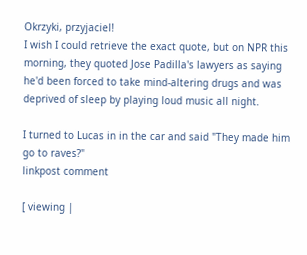Okrzyki, przyjaciel!
I wish I could retrieve the exact quote, but on NPR this morning, they quoted Jose Padilla's lawyers as saying he'd been forced to take mind-altering drugs and was deprived of sleep by playing loud music all night.

I turned to Lucas in in the car and said "They made him go to raves?"
linkpost comment

[ viewing |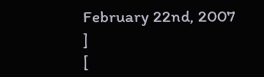February 22nd, 2007 ]
[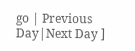go | Previous Day|Next Day ]